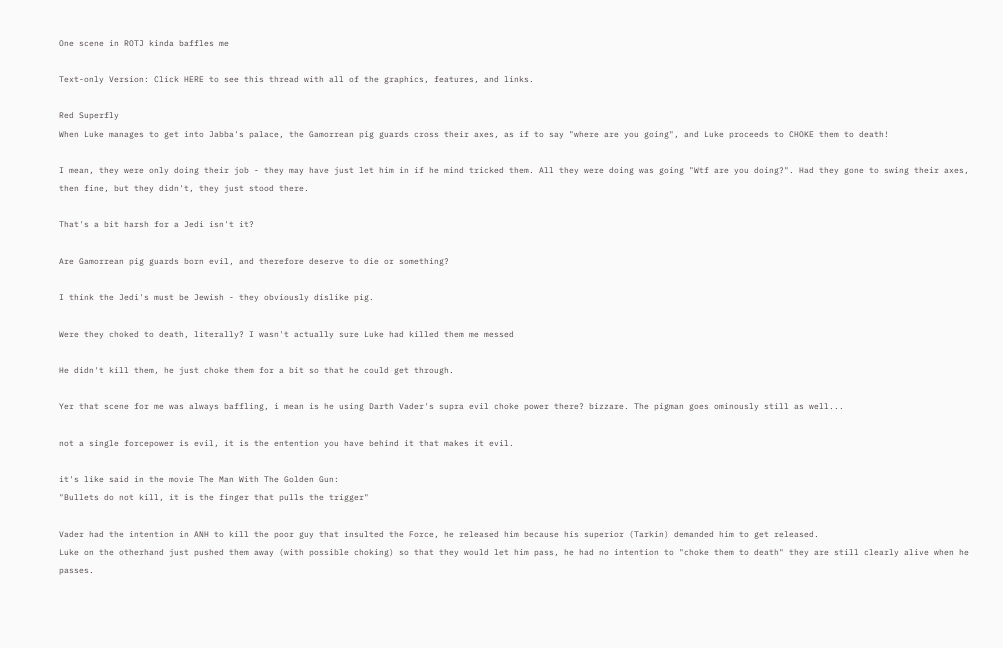One scene in ROTJ kinda baffles me

Text-only Version: Click HERE to see this thread with all of the graphics, features, and links.

Red Superfly
When Luke manages to get into Jabba's palace, the Gamorrean pig guards cross their axes, as if to say "where are you going", and Luke proceeds to CHOKE them to death!

I mean, they were only doing their job - they may have just let him in if he mind tricked them. All they were doing was going "Wtf are you doing?". Had they gone to swing their axes, then fine, but they didn't, they just stood there.

That's a bit harsh for a Jedi isn't it?

Are Gamorrean pig guards born evil, and therefore deserve to die or something?

I think the Jedi's must be Jewish - they obviously dislike pig.

Were they choked to death, literally? I wasn't actually sure Luke had killed them me messed

He didn't kill them, he just choke them for a bit so that he could get through.

Yer that scene for me was always baffling, i mean is he using Darth Vader's supra evil choke power there? bizzare. The pigman goes ominously still as well...

not a single forcepower is evil, it is the entention you have behind it that makes it evil.

it's like said in the movie The Man With The Golden Gun:
"Bullets do not kill, it is the finger that pulls the trigger"

Vader had the intention in ANH to kill the poor guy that insulted the Force, he released him because his superior (Tarkin) demanded him to get released.
Luke on the otherhand just pushed them away (with possible choking) so that they would let him pass, he had no intention to "choke them to death" they are still clearly alive when he passes.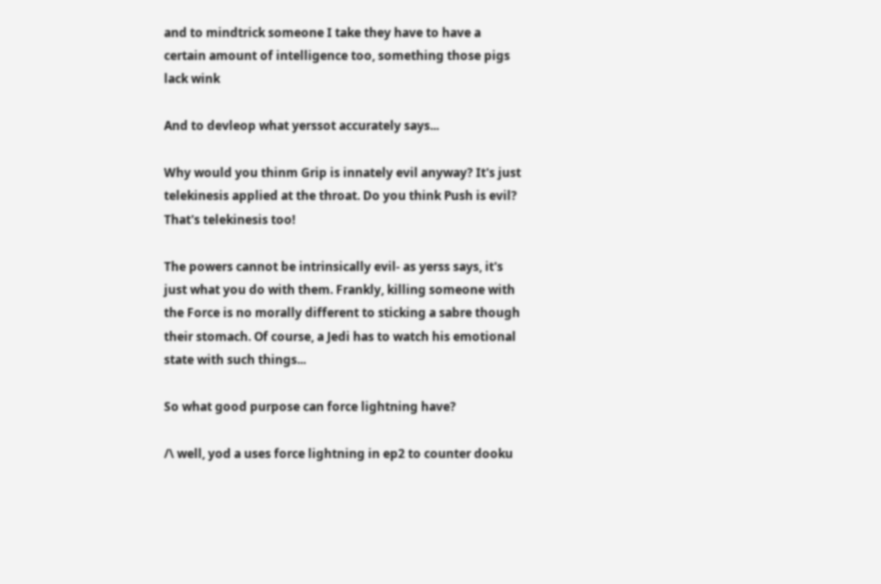and to mindtrick someone I take they have to have a certain amount of intelligence too, something those pigs lack wink

And to devleop what yerssot accurately says...

Why would you thinm Grip is innately evil anyway? It's just telekinesis applied at the throat. Do you think Push is evil? That's telekinesis too!

The powers cannot be intrinsically evil- as yerss says, it's just what you do with them. Frankly, killing someone with the Force is no morally different to sticking a sabre though their stomach. Of course, a Jedi has to watch his emotional state with such things...

So what good purpose can force lightning have?

/\ well, yod a uses force lightning in ep2 to counter dooku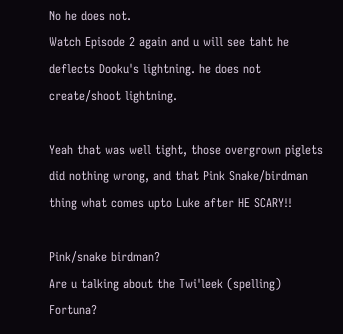No he does not.
Watch Episode 2 again and u will see taht he deflects Dooku's lightning. he does not create/shoot lightning.

Yeah that was well tight, those overgrown piglets did nothing wrong, and that Pink Snake/birdman thing what comes upto Luke after HE SCARY!!

Pink/snake birdman?
Are u talking about the Twi'leek (spelling) Fortuna?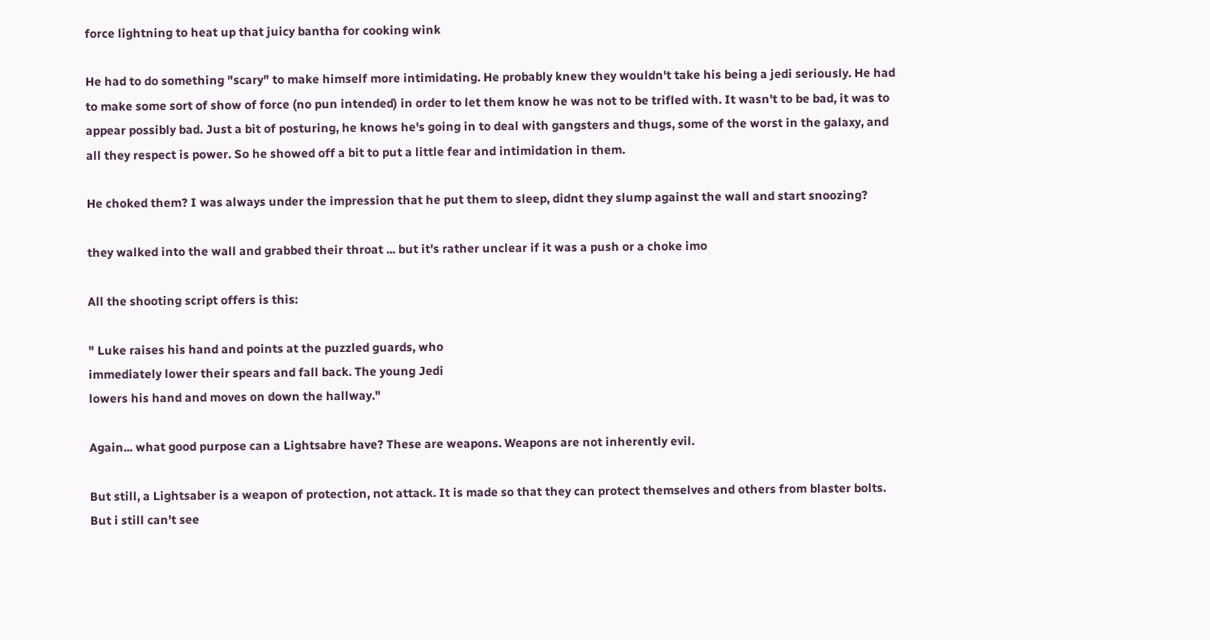force lightning to heat up that juicy bantha for cooking wink

He had to do something "scary" to make himself more intimidating. He probably knew they wouldn't take his being a jedi seriously. He had to make some sort of show of force (no pun intended) in order to let them know he was not to be trifled with. It wasn't to be bad, it was to appear possibly bad. Just a bit of posturing, he knows he's going in to deal with gangsters and thugs, some of the worst in the galaxy, and all they respect is power. So he showed off a bit to put a little fear and intimidation in them.

He choked them? I was always under the impression that he put them to sleep, didnt they slump against the wall and start snoozing?

they walked into the wall and grabbed their throat ... but it's rather unclear if it was a push or a choke imo

All the shooting script offers is this:

" Luke raises his hand and points at the puzzled guards, who
immediately lower their spears and fall back. The young Jedi
lowers his hand and moves on down the hallway."

Again... what good purpose can a Lightsabre have? These are weapons. Weapons are not inherently evil.

But still, a Lightsaber is a weapon of protection, not attack. It is made so that they can protect themselves and others from blaster bolts. But i still can't see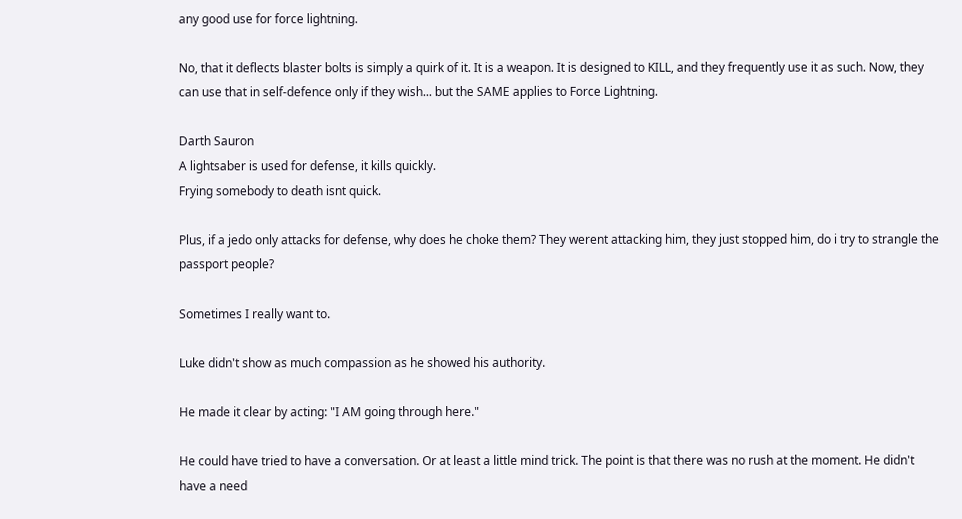any good use for force lightning.

No, that it deflects blaster bolts is simply a quirk of it. It is a weapon. It is designed to KILL, and they frequently use it as such. Now, they can use that in self-defence only if they wish... but the SAME applies to Force Lightning.

Darth Sauron
A lightsaber is used for defense, it kills quickly.
Frying somebody to death isnt quick.

Plus, if a jedo only attacks for defense, why does he choke them? They werent attacking him, they just stopped him, do i try to strangle the passport people?

Sometimes I really want to.

Luke didn't show as much compassion as he showed his authority.

He made it clear by acting: "I AM going through here."

He could have tried to have a conversation. Or at least a little mind trick. The point is that there was no rush at the moment. He didn't have a need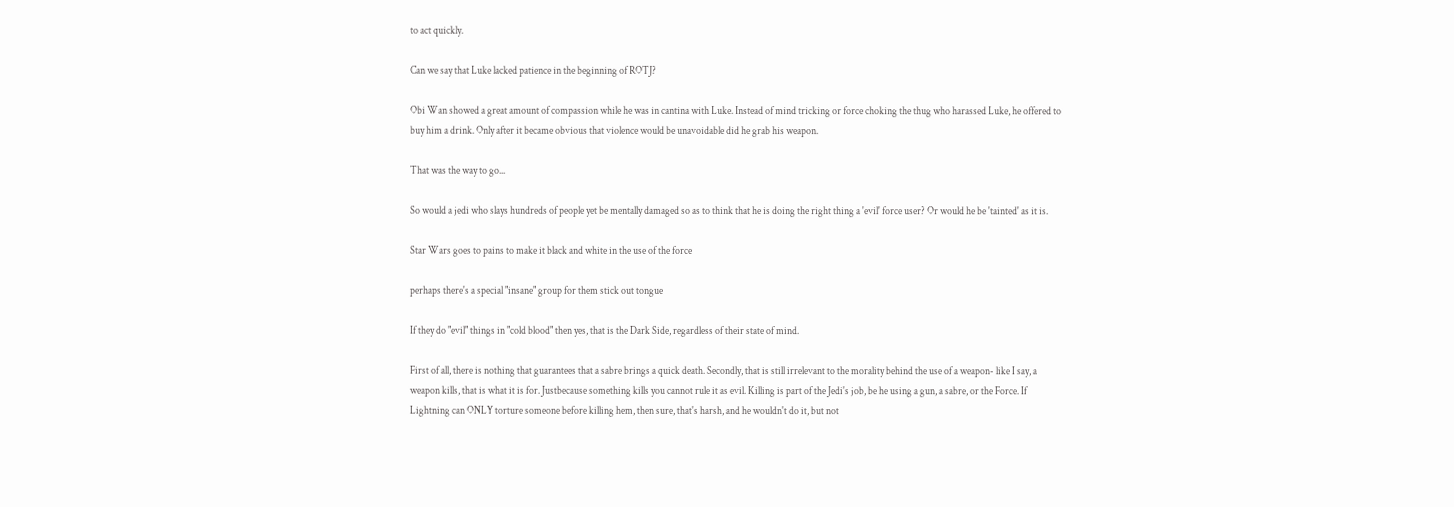to act quickly.

Can we say that Luke lacked patience in the beginning of ROTJ?

Obi Wan showed a great amount of compassion while he was in cantina with Luke. Instead of mind tricking or force choking the thug who harassed Luke, he offered to buy him a drink. Only after it became obvious that violence would be unavoidable did he grab his weapon.

That was the way to go...

So would a jedi who slays hundreds of people yet be mentally damaged so as to think that he is doing the right thing a 'evil' force user? Or would he be 'tainted' as it is.

Star Wars goes to pains to make it black and white in the use of the force

perhaps there's a special "insane" group for them stick out tongue

If they do "evil" things in "cold blood" then yes, that is the Dark Side, regardless of their state of mind.

First of all, there is nothing that guarantees that a sabre brings a quick death. Secondly, that is still irrelevant to the morality behind the use of a weapon- like I say, a weapon kills, that is what it is for. Justbecause something kills you cannot rule it as evil. Killing is part of the Jedi's job, be he using a gun, a sabre, or the Force. If Lightning can ONLY torture someone before killing hem, then sure, that's harsh, and he wouldn't do it, but not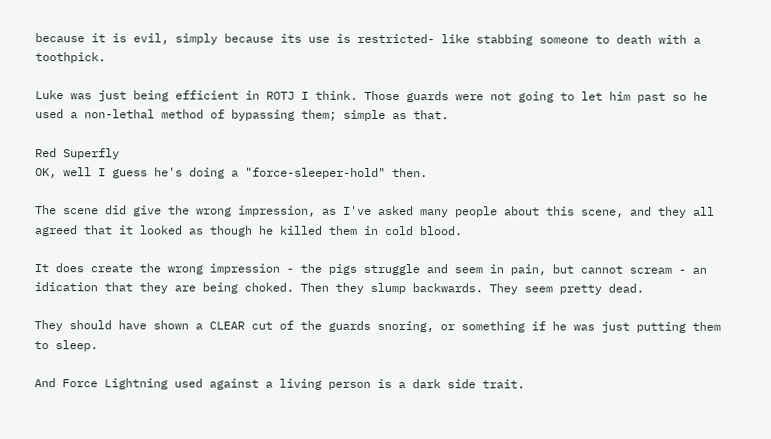because it is evil, simply because its use is restricted- like stabbing someone to death with a toothpick.

Luke was just being efficient in ROTJ I think. Those guards were not going to let him past so he used a non-lethal method of bypassing them; simple as that.

Red Superfly
OK, well I guess he's doing a "force-sleeper-hold" then.

The scene did give the wrong impression, as I've asked many people about this scene, and they all agreed that it looked as though he killed them in cold blood.

It does create the wrong impression - the pigs struggle and seem in pain, but cannot scream - an idication that they are being choked. Then they slump backwards. They seem pretty dead.

They should have shown a CLEAR cut of the guards snoring, or something if he was just putting them to sleep.

And Force Lightning used against a living person is a dark side trait.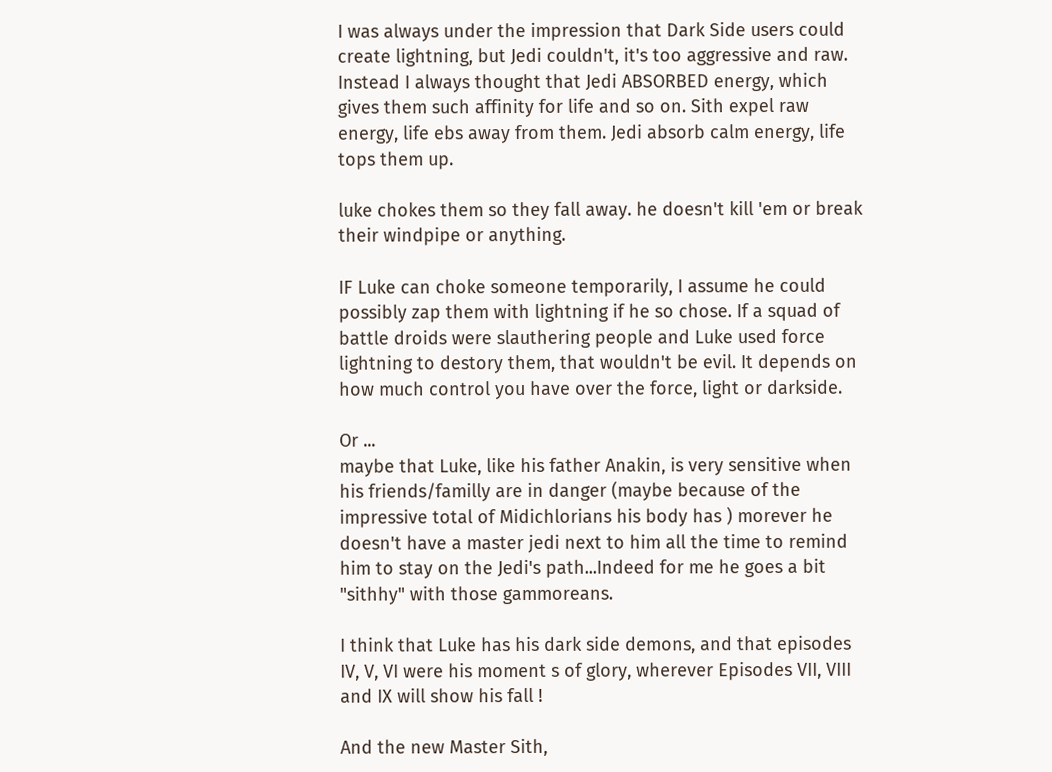I was always under the impression that Dark Side users could create lightning, but Jedi couldn't, it's too aggressive and raw. Instead I always thought that Jedi ABSORBED energy, which gives them such affinity for life and so on. Sith expel raw energy, life ebs away from them. Jedi absorb calm energy, life tops them up.

luke chokes them so they fall away. he doesn't kill 'em or break their windpipe or anything.

IF Luke can choke someone temporarily, I assume he could possibly zap them with lightning if he so chose. If a squad of battle droids were slauthering people and Luke used force lightning to destory them, that wouldn't be evil. It depends on how much control you have over the force, light or darkside.

Or ...
maybe that Luke, like his father Anakin, is very sensitive when his friends/familly are in danger (maybe because of the impressive total of Midichlorians his body has ) morever he doesn't have a master jedi next to him all the time to remind him to stay on the Jedi's path...Indeed for me he goes a bit "sithhy" with those gammoreans.

I think that Luke has his dark side demons, and that episodes IV, V, VI were his moment s of glory, wherever Episodes VII, VIII and IX will show his fall !

And the new Master Sith,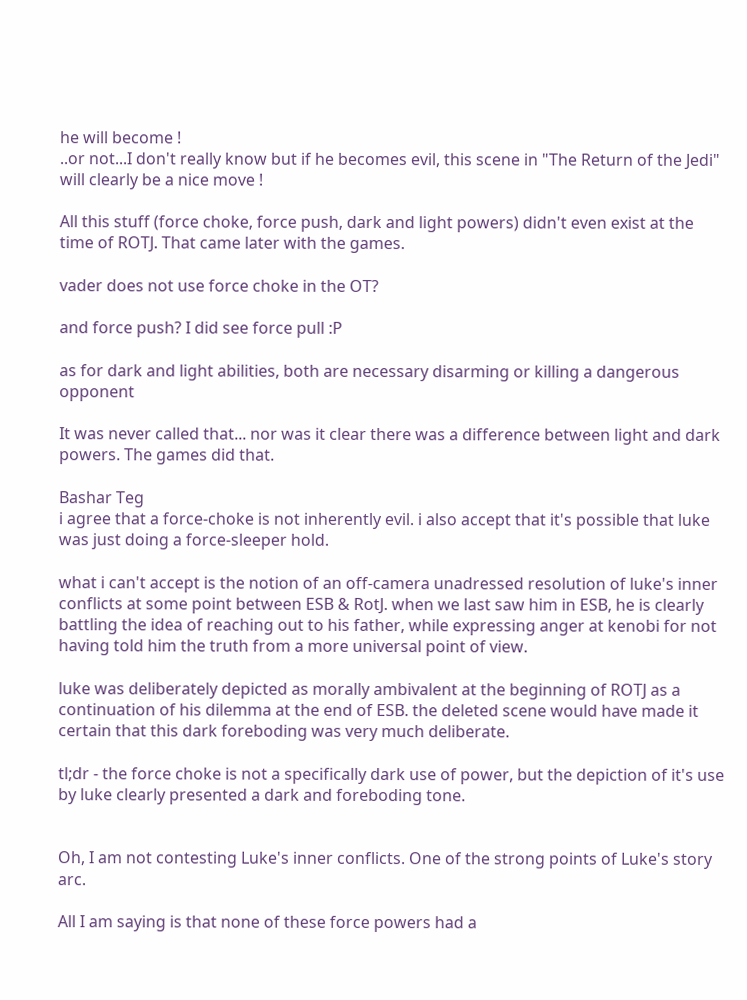he will become !
..or not...I don't really know but if he becomes evil, this scene in "The Return of the Jedi" will clearly be a nice move !

All this stuff (force choke, force push, dark and light powers) didn't even exist at the time of ROTJ. That came later with the games.

vader does not use force choke in the OT?

and force push? I did see force pull :P

as for dark and light abilities, both are necessary disarming or killing a dangerous opponent

It was never called that... nor was it clear there was a difference between light and dark powers. The games did that.

Bashar Teg
i agree that a force-choke is not inherently evil. i also accept that it's possible that luke was just doing a force-sleeper hold.

what i can't accept is the notion of an off-camera unadressed resolution of luke's inner conflicts at some point between ESB & RotJ. when we last saw him in ESB, he is clearly battling the idea of reaching out to his father, while expressing anger at kenobi for not having told him the truth from a more universal point of view.

luke was deliberately depicted as morally ambivalent at the beginning of ROTJ as a continuation of his dilemma at the end of ESB. the deleted scene would have made it certain that this dark foreboding was very much deliberate.

tl;dr - the force choke is not a specifically dark use of power, but the depiction of it's use by luke clearly presented a dark and foreboding tone.


Oh, I am not contesting Luke's inner conflicts. One of the strong points of Luke's story arc.

All I am saying is that none of these force powers had a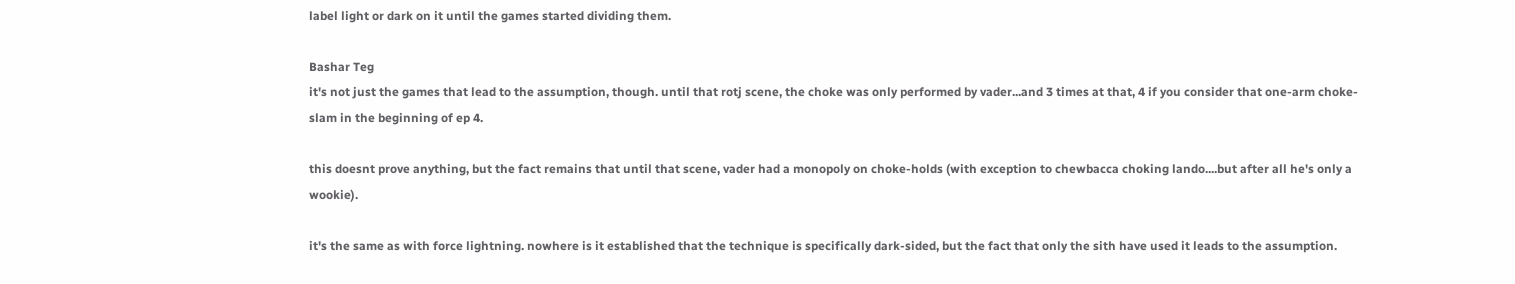label light or dark on it until the games started dividing them.

Bashar Teg
it's not just the games that lead to the assumption, though. until that rotj scene, the choke was only performed by vader...and 3 times at that, 4 if you consider that one-arm choke-slam in the beginning of ep 4.

this doesnt prove anything, but the fact remains that until that scene, vader had a monopoly on choke-holds (with exception to chewbacca choking lando....but after all he's only a wookie).

it's the same as with force lightning. nowhere is it established that the technique is specifically dark-sided, but the fact that only the sith have used it leads to the assumption.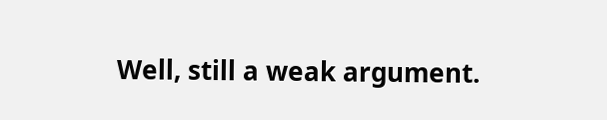Well, still a weak argument.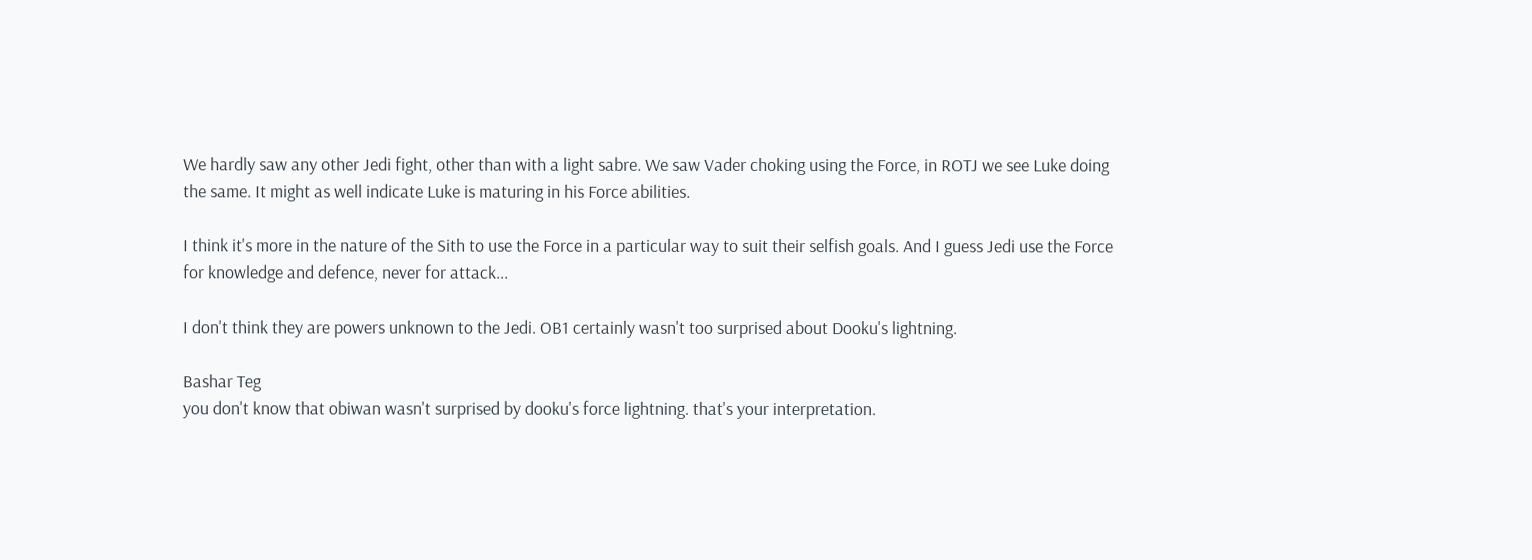We hardly saw any other Jedi fight, other than with a light sabre. We saw Vader choking using the Force, in ROTJ we see Luke doing the same. It might as well indicate Luke is maturing in his Force abilities.

I think it's more in the nature of the Sith to use the Force in a particular way to suit their selfish goals. And I guess Jedi use the Force for knowledge and defence, never for attack...

I don't think they are powers unknown to the Jedi. OB1 certainly wasn't too surprised about Dooku's lightning.

Bashar Teg
you don't know that obiwan wasn't surprised by dooku's force lightning. that's your interpretation.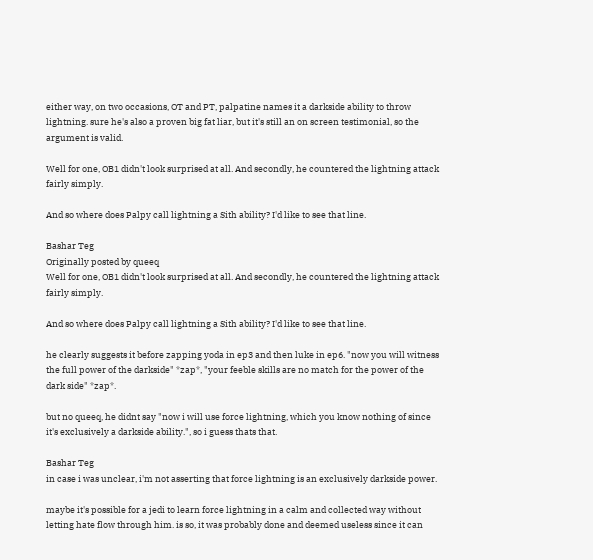either way, on two occasions, OT and PT, palpatine names it a darkside ability to throw lightning. sure he's also a proven big fat liar, but it's still an on screen testimonial, so the argument is valid.

Well for one, OB1 didn't look surprised at all. And secondly, he countered the lightning attack fairly simply.

And so where does Palpy call lightning a Sith ability? I'd like to see that line.

Bashar Teg
Originally posted by queeq
Well for one, OB1 didn't look surprised at all. And secondly, he countered the lightning attack fairly simply.

And so where does Palpy call lightning a Sith ability? I'd like to see that line.

he clearly suggests it before zapping yoda in ep3 and then luke in ep6. "now you will witness the full power of the darkside" *zap*, "your feeble skills are no match for the power of the dark side" *zap*.

but no queeq, he didnt say "now i will use force lightning, which you know nothing of since it's exclusively a darkside ability.", so i guess thats that.

Bashar Teg
in case i was unclear, i'm not asserting that force lightning is an exclusively darkside power.

maybe it's possible for a jedi to learn force lightning in a calm and collected way without letting hate flow through him. is so, it was probably done and deemed useless since it can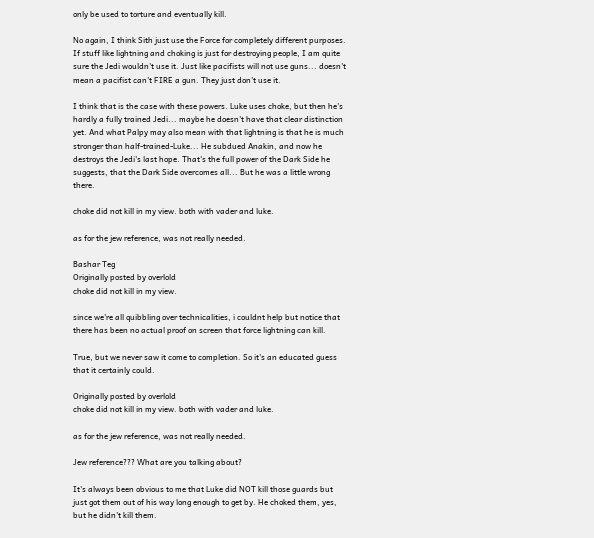only be used to torture and eventually kill.

No again, I think Sith just use the Force for completely different purposes. If stuff like lightning and choking is just for destroying people, I am quite sure the Jedi wouldn't use it. Just like pacifists will not use guns... doesn't mean a pacifist can't FIRE a gun. They just don't use it.

I think that is the case with these powers. Luke uses choke, but then he's hardly a fully trained Jedi... maybe he doesn't have that clear distinction yet. And what Palpy may also mean with that lightning is that he is much stronger than half-trained-Luke... He subdued Anakin, and now he destroys the Jedi's last hope. That's the full power of the Dark Side he suggests, that the Dark Side overcomes all... But he was a little wrong there.

choke did not kill in my view. both with vader and luke.

as for the jew reference, was not really needed.

Bashar Teg
Originally posted by overlold
choke did not kill in my view.

since we're all quibbling over technicalities, i couldnt help but notice that there has been no actual proof on screen that force lightning can kill.

True, but we never saw it come to completion. So it's an educated guess that it certainly could.

Originally posted by overlold
choke did not kill in my view. both with vader and luke.

as for the jew reference, was not really needed.

Jew reference??? What are you talking about?

It's always been obvious to me that Luke did NOT kill those guards but just got them out of his way long enough to get by. He choked them, yes, but he didn't kill them.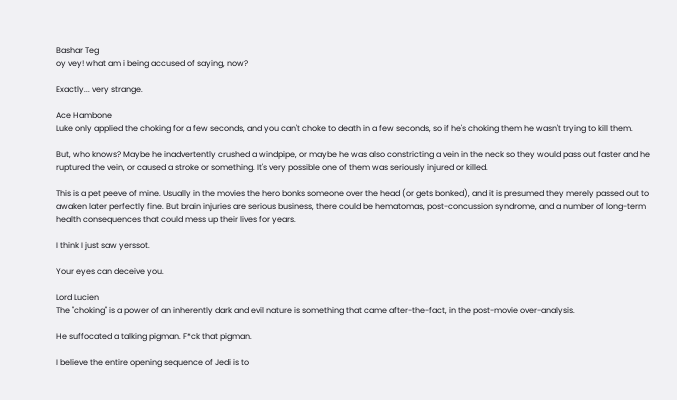Bashar Teg
oy vey! what am i being accused of saying, now?

Exactly... very strange.

Ace Hambone
Luke only applied the choking for a few seconds, and you can't choke to death in a few seconds, so if he's choking them he wasn't trying to kill them.

But, who knows? Maybe he inadvertently crushed a windpipe, or maybe he was also constricting a vein in the neck so they would pass out faster and he ruptured the vein, or caused a stroke or something. It's very possible one of them was seriously injured or killed.

This is a pet peeve of mine. Usually in the movies the hero bonks someone over the head (or gets bonked), and it is presumed they merely passed out to awaken later perfectly fine. But brain injuries are serious business, there could be hematomas, post-concussion syndrome, and a number of long-term health consequences that could mess up their lives for years.

I think I just saw yerssot.

Your eyes can deceive you.

Lord Lucien
The "choking" is a power of an inherently dark and evil nature is something that came after-the-fact, in the post-movie over-analysis.

He suffocated a talking pigman. F*ck that pigman.

I believe the entire opening sequence of Jedi is to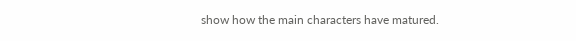show how the main characters have matured.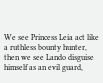We see Princess Leia act like a ruthless bounty hunter, then we see Lando disguise himself as an evil guard,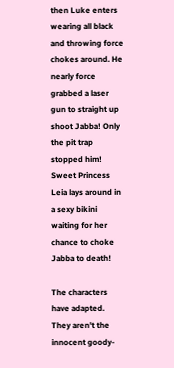then Luke enters wearing all black and throwing force chokes around. He nearly force grabbed a laser gun to straight up shoot Jabba! Only the pit trap stopped him! Sweet Princess Leia lays around in a sexy bikini waiting for her chance to choke Jabba to death!

The characters have adapted. They aren't the innocent goody-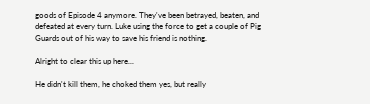goods of Episode 4 anymore. They've been betrayed, beaten, and defeated at every turn. Luke using the force to get a couple of Pig Guards out of his way to save his friend is nothing.

Alright to clear this up here...

He didn't kill them, he choked them yes, but really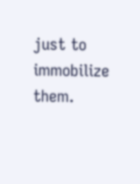just to immobilize them.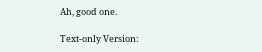Ah, good one.

Text-only Version: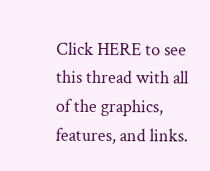Click HERE to see this thread with all of the graphics, features, and links.